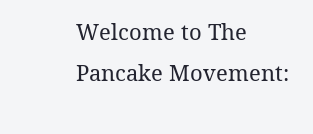Welcome to The Pancake Movement: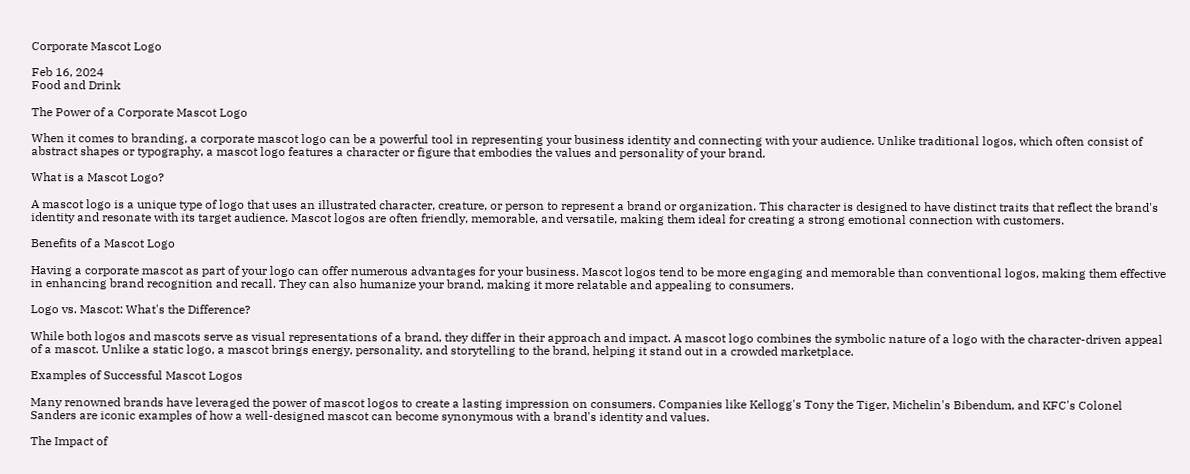Corporate Mascot Logo

Feb 16, 2024
Food and Drink

The Power of a Corporate Mascot Logo

When it comes to branding, a corporate mascot logo can be a powerful tool in representing your business identity and connecting with your audience. Unlike traditional logos, which often consist of abstract shapes or typography, a mascot logo features a character or figure that embodies the values and personality of your brand.

What is a Mascot Logo?

A mascot logo is a unique type of logo that uses an illustrated character, creature, or person to represent a brand or organization. This character is designed to have distinct traits that reflect the brand's identity and resonate with its target audience. Mascot logos are often friendly, memorable, and versatile, making them ideal for creating a strong emotional connection with customers.

Benefits of a Mascot Logo

Having a corporate mascot as part of your logo can offer numerous advantages for your business. Mascot logos tend to be more engaging and memorable than conventional logos, making them effective in enhancing brand recognition and recall. They can also humanize your brand, making it more relatable and appealing to consumers.

Logo vs. Mascot: What's the Difference?

While both logos and mascots serve as visual representations of a brand, they differ in their approach and impact. A mascot logo combines the symbolic nature of a logo with the character-driven appeal of a mascot. Unlike a static logo, a mascot brings energy, personality, and storytelling to the brand, helping it stand out in a crowded marketplace.

Examples of Successful Mascot Logos

Many renowned brands have leveraged the power of mascot logos to create a lasting impression on consumers. Companies like Kellogg's Tony the Tiger, Michelin's Bibendum, and KFC's Colonel Sanders are iconic examples of how a well-designed mascot can become synonymous with a brand's identity and values.

The Impact of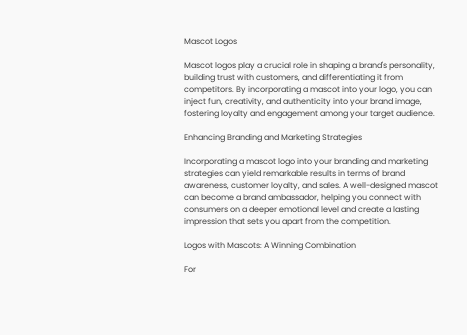Mascot Logos

Mascot logos play a crucial role in shaping a brand's personality, building trust with customers, and differentiating it from competitors. By incorporating a mascot into your logo, you can inject fun, creativity, and authenticity into your brand image, fostering loyalty and engagement among your target audience.

Enhancing Branding and Marketing Strategies

Incorporating a mascot logo into your branding and marketing strategies can yield remarkable results in terms of brand awareness, customer loyalty, and sales. A well-designed mascot can become a brand ambassador, helping you connect with consumers on a deeper emotional level and create a lasting impression that sets you apart from the competition.

Logos with Mascots: A Winning Combination

For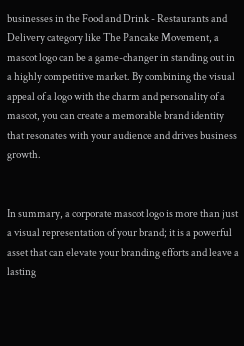businesses in the Food and Drink - Restaurants and Delivery category like The Pancake Movement, a mascot logo can be a game-changer in standing out in a highly competitive market. By combining the visual appeal of a logo with the charm and personality of a mascot, you can create a memorable brand identity that resonates with your audience and drives business growth.


In summary, a corporate mascot logo is more than just a visual representation of your brand; it is a powerful asset that can elevate your branding efforts and leave a lasting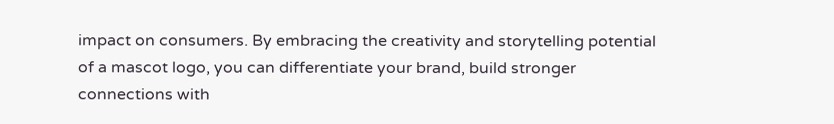impact on consumers. By embracing the creativity and storytelling potential of a mascot logo, you can differentiate your brand, build stronger connections with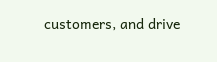customers, and drive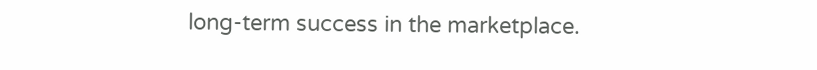long-term success in the marketplace.